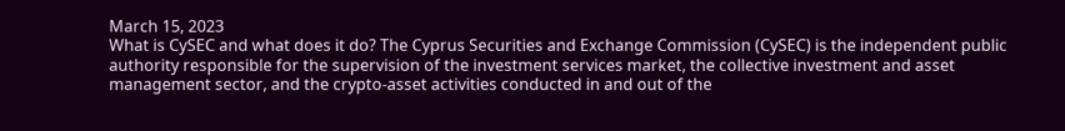March 15, 2023
What is CySEC and what does it do? The Cyprus Securities and Exchange Commission (CySEC) is the independent public authority responsible for the supervision of the investment services market, the collective investment and asset management sector, and the crypto-asset activities conducted in and out of the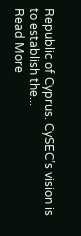Republic of Cyprus. CySEC’s vision is to establish the...
Read More